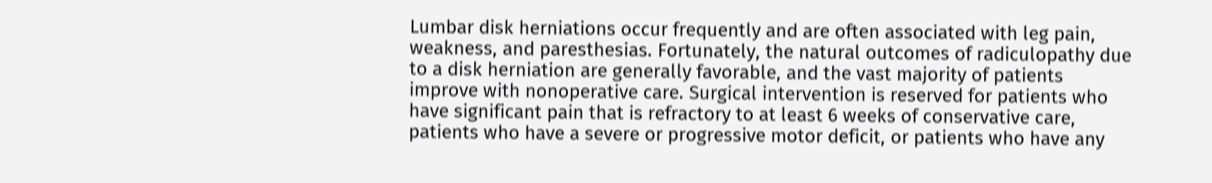Lumbar disk herniations occur frequently and are often associated with leg pain, weakness, and paresthesias. Fortunately, the natural outcomes of radiculopathy due to a disk herniation are generally favorable, and the vast majority of patients improve with nonoperative care. Surgical intervention is reserved for patients who have significant pain that is refractory to at least 6 weeks of conservative care, patients who have a severe or progressive motor deficit, or patients who have any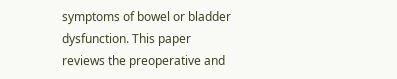symptoms of bowel or bladder dysfunction. This paper reviews the preoperative and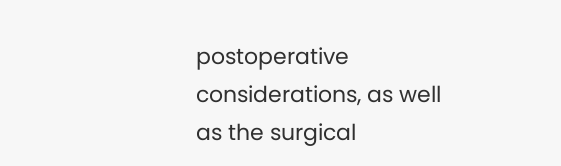postoperative considerations, as well as the surgical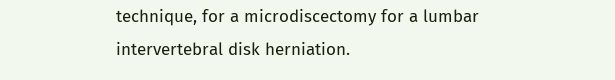technique, for a microdiscectomy for a lumbar intervertebral disk herniation.